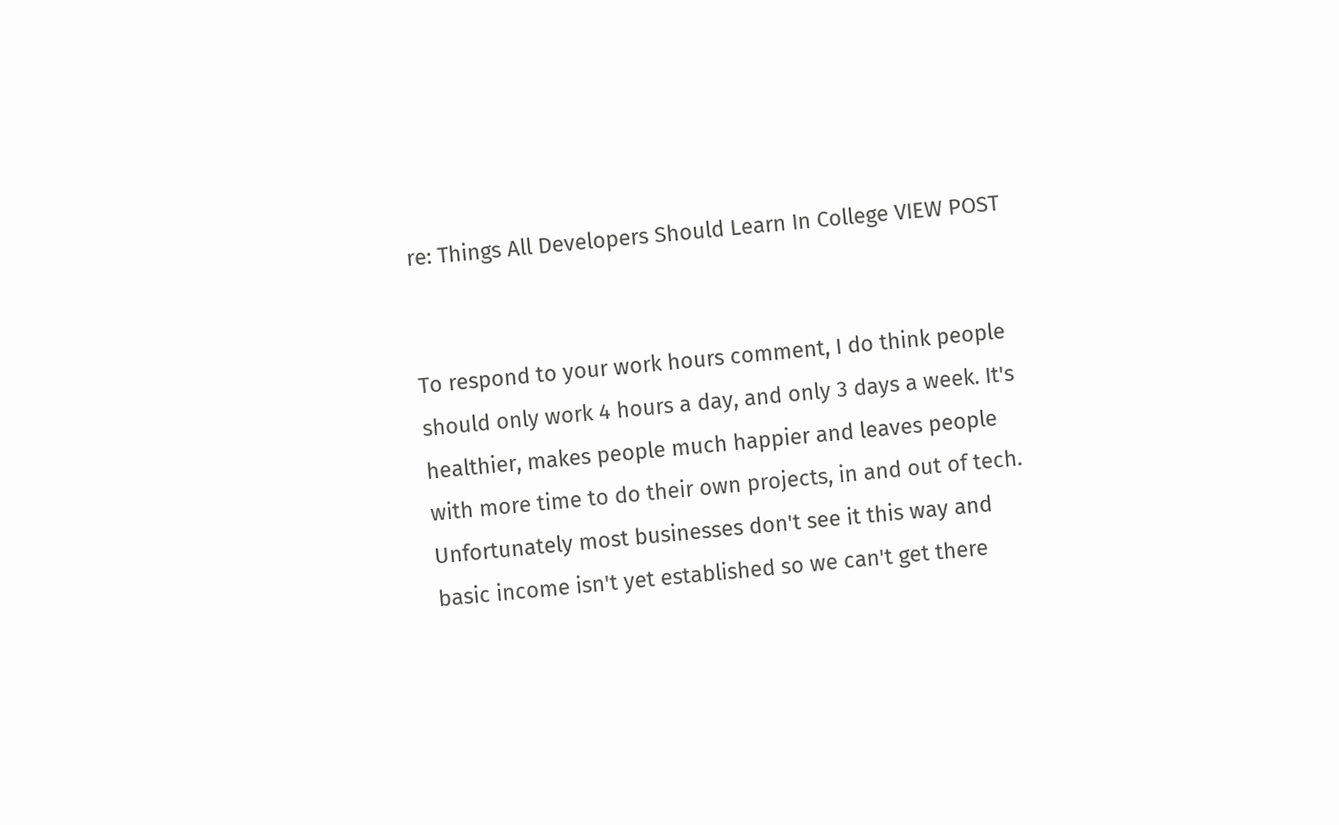re: Things All Developers Should Learn In College VIEW POST


To respond to your work hours comment, I do think people should only work 4 hours a day, and only 3 days a week. It's healthier, makes people much happier and leaves people with more time to do their own projects, in and out of tech. Unfortunately most businesses don't see it this way and basic income isn't yet established so we can't get there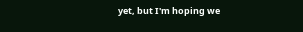yet, but I'm hoping we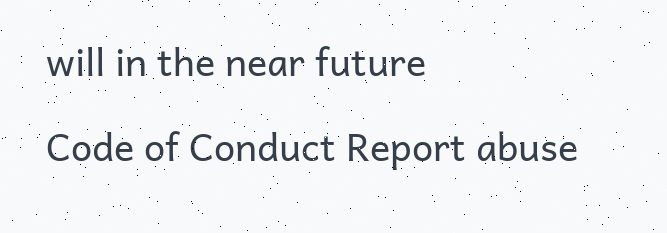will in the near future

Code of Conduct Report abuse